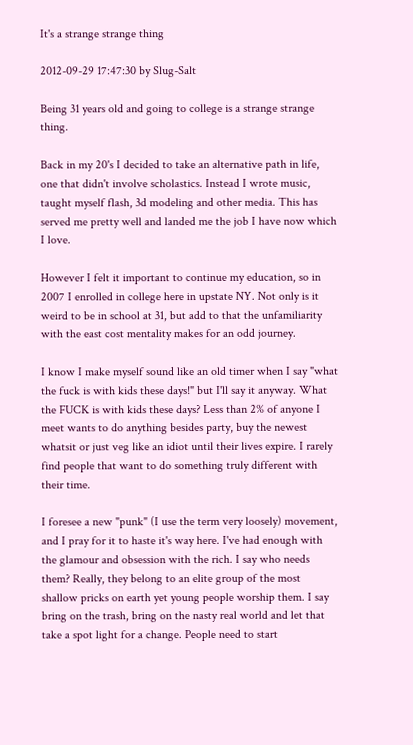It's a strange strange thing

2012-09-29 17:47:30 by Slug-Salt

Being 31 years old and going to college is a strange strange thing.

Back in my 20's I decided to take an alternative path in life, one that didn't involve scholastics. Instead I wrote music, taught myself flash, 3d modeling and other media. This has served me pretty well and landed me the job I have now which I love.

However I felt it important to continue my education, so in 2007 I enrolled in college here in upstate NY. Not only is it weird to be in school at 31, but add to that the unfamiliarity with the east cost mentality makes for an odd journey.

I know I make myself sound like an old timer when I say "what the fuck is with kids these days!" but I'll say it anyway. What the FUCK is with kids these days? Less than 2% of anyone I meet wants to do anything besides party, buy the newest whatsit or just veg like an idiot until their lives expire. I rarely find people that want to do something truly different with their time.

I foresee a new "punk" (I use the term very loosely) movement, and I pray for it to haste it's way here. I've had enough with the glamour and obsession with the rich. I say who needs them? Really, they belong to an elite group of the most shallow pricks on earth yet young people worship them. I say bring on the trash, bring on the nasty real world and let that take a spot light for a change. People need to start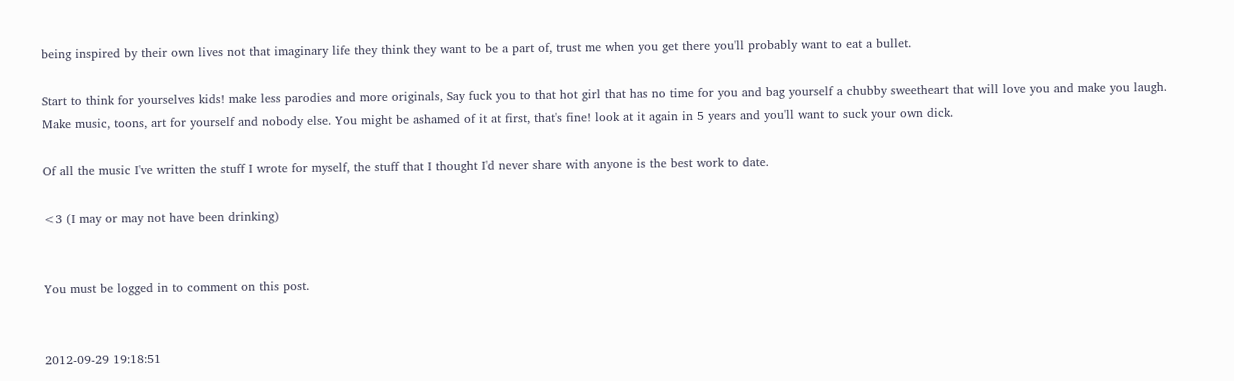being inspired by their own lives not that imaginary life they think they want to be a part of, trust me when you get there you'll probably want to eat a bullet.

Start to think for yourselves kids! make less parodies and more originals, Say fuck you to that hot girl that has no time for you and bag yourself a chubby sweetheart that will love you and make you laugh. Make music, toons, art for yourself and nobody else. You might be ashamed of it at first, that's fine! look at it again in 5 years and you'll want to suck your own dick.

Of all the music I've written the stuff I wrote for myself, the stuff that I thought I'd never share with anyone is the best work to date.

<3 (I may or may not have been drinking)


You must be logged in to comment on this post.


2012-09-29 19:18:51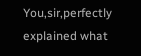You,sir,perfectly explained what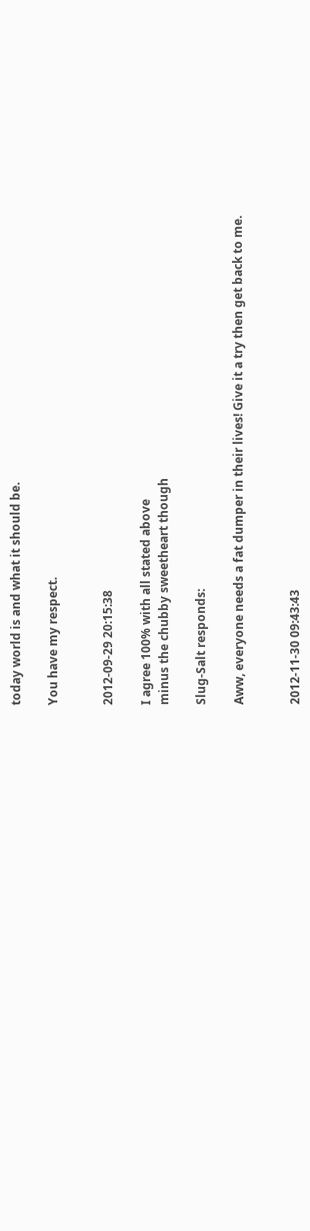today world is and what it should be.

You have my respect.


2012-09-29 20:15:38

I agree 100% with all stated above
minus the chubby sweetheart though

Slug-Salt responds:

Aww, everyone needs a fat dumper in their lives! Give it a try then get back to me.


2012-11-30 09:43:43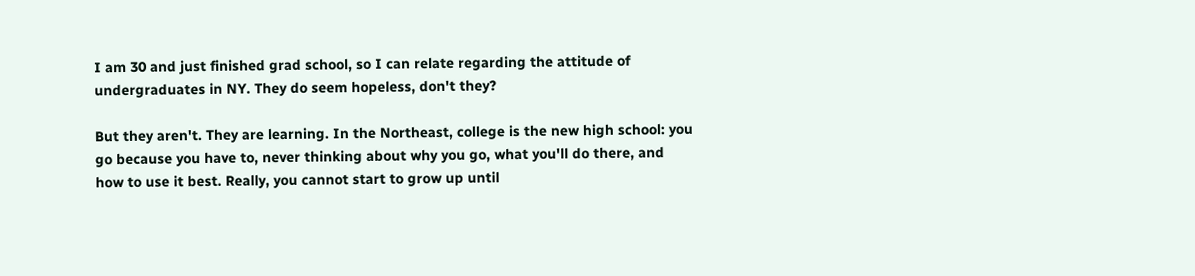I am 30 and just finished grad school, so I can relate regarding the attitude of undergraduates in NY. They do seem hopeless, don't they?

But they aren't. They are learning. In the Northeast, college is the new high school: you go because you have to, never thinking about why you go, what you'll do there, and how to use it best. Really, you cannot start to grow up until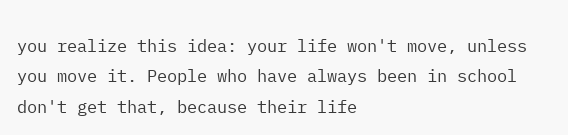you realize this idea: your life won't move, unless you move it. People who have always been in school don't get that, because their life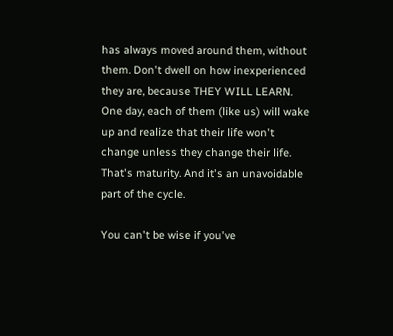has always moved around them, without them. Don't dwell on how inexperienced they are, because THEY WILL LEARN. One day, each of them (like us) will wake up and realize that their life won't change unless they change their life. That's maturity. And it's an unavoidable part of the cycle.

You can't be wise if you've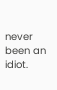never been an idiot.